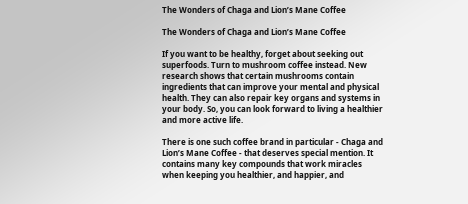The Wonders of Chaga and Lion’s Mane Coffee

The Wonders of Chaga and Lion’s Mane Coffee

If you want to be healthy, forget about seeking out superfoods. Turn to mushroom coffee instead. New research shows that certain mushrooms contain ingredients that can improve your mental and physical health. They can also repair key organs and systems in your body. So, you can look forward to living a healthier and more active life.

There is one such coffee brand in particular - Chaga and Lion’s Mane Coffee - that deserves special mention. It contains many key compounds that work miracles when keeping you healthier, and happier, and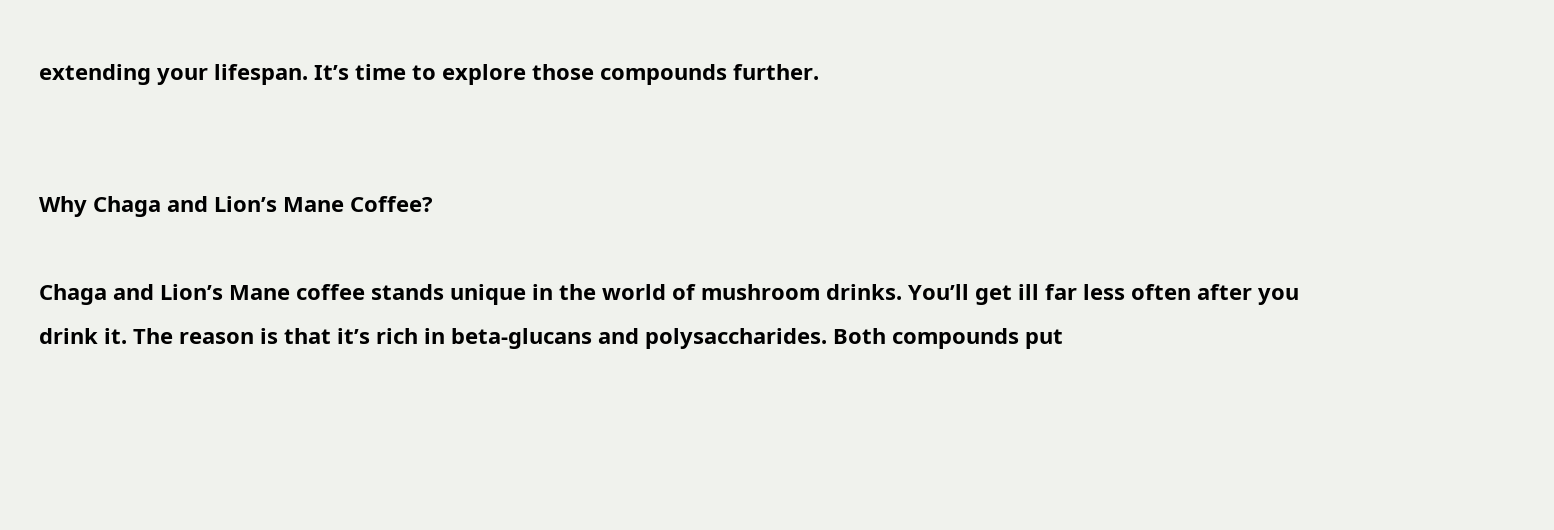extending your lifespan. It’s time to explore those compounds further.


Why Chaga and Lion’s Mane Coffee?

Chaga and Lion’s Mane coffee stands unique in the world of mushroom drinks. You’ll get ill far less often after you drink it. The reason is that it’s rich in beta-glucans and polysaccharides. Both compounds put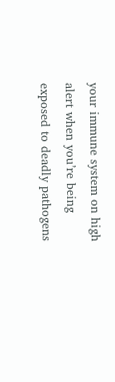your immune system on high alert when you’re being exposed to deadly pathogens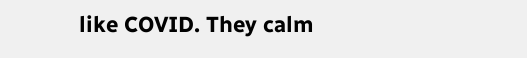like COVID. They calm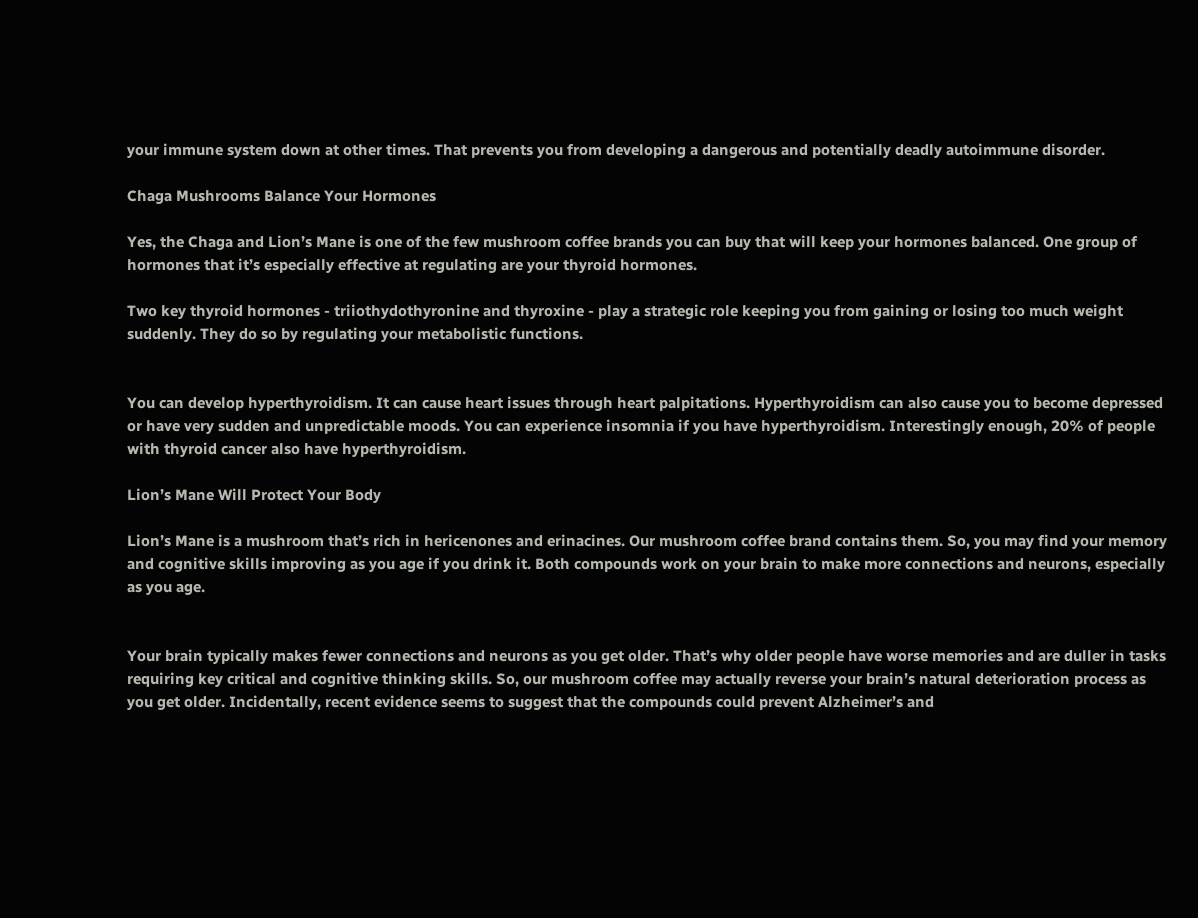your immune system down at other times. That prevents you from developing a dangerous and potentially deadly autoimmune disorder.

Chaga Mushrooms Balance Your Hormones

Yes, the Chaga and Lion’s Mane is one of the few mushroom coffee brands you can buy that will keep your hormones balanced. One group of hormones that it’s especially effective at regulating are your thyroid hormones.

Two key thyroid hormones - triiothydothyronine and thyroxine - play a strategic role keeping you from gaining or losing too much weight suddenly. They do so by regulating your metabolistic functions.


You can develop hyperthyroidism. It can cause heart issues through heart palpitations. Hyperthyroidism can also cause you to become depressed or have very sudden and unpredictable moods. You can experience insomnia if you have hyperthyroidism. Interestingly enough, 20% of people with thyroid cancer also have hyperthyroidism.

Lion’s Mane Will Protect Your Body

Lion’s Mane is a mushroom that’s rich in hericenones and erinacines. Our mushroom coffee brand contains them. So, you may find your memory and cognitive skills improving as you age if you drink it. Both compounds work on your brain to make more connections and neurons, especially as you age.


Your brain typically makes fewer connections and neurons as you get older. That’s why older people have worse memories and are duller in tasks requiring key critical and cognitive thinking skills. So, our mushroom coffee may actually reverse your brain’s natural deterioration process as you get older. Incidentally, recent evidence seems to suggest that the compounds could prevent Alzheimer’s and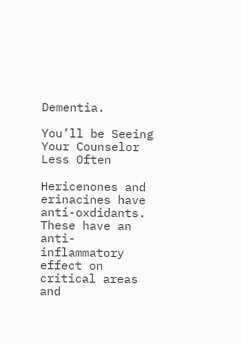Dementia.

You’ll be Seeing Your Counselor Less Often

Hericenones and erinacines have anti-oxdidants. These have an anti-inflammatory effect on critical areas and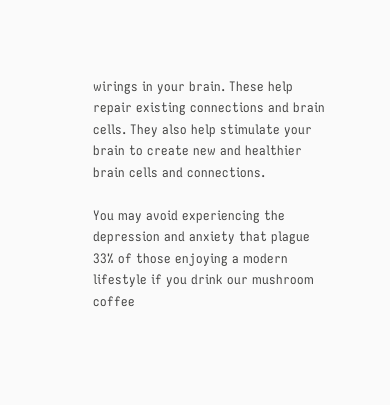wirings in your brain. These help repair existing connections and brain cells. They also help stimulate your brain to create new and healthier brain cells and connections.

You may avoid experiencing the depression and anxiety that plague 33% of those enjoying a modern lifestyle if you drink our mushroom coffee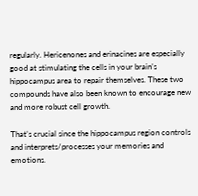regularly. Hericenones and erinacines are especially good at stimulating the cells in your brain’s hippocampus area to repair themselves. These two compounds have also been known to encourage new and more robust cell growth.

That’s crucial since the hippocampus region controls and interprets/processes your memories and emotions.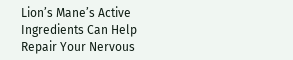Lion’s Mane’s Active Ingredients Can Help Repair Your Nervous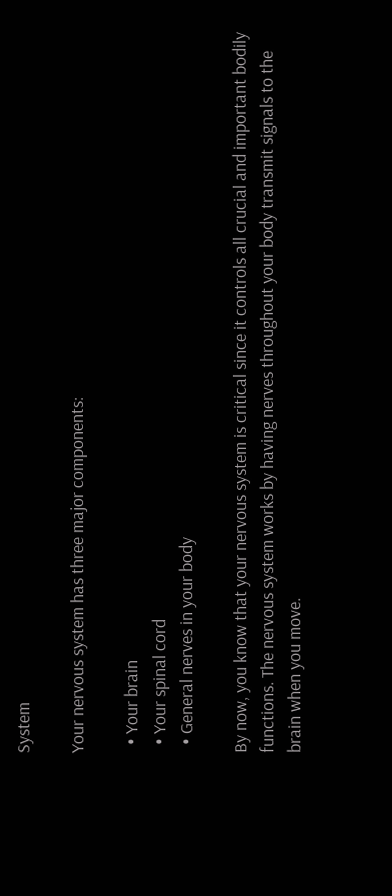System

Your nervous system has three major components:

  • Your brain
  • Your spinal cord
  • General nerves in your body

By now, you know that your nervous system is critical since it controls all crucial and important bodily functions. The nervous system works by having nerves throughout your body transmit signals to the brain when you move.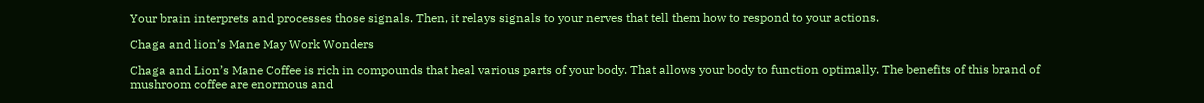Your brain interprets and processes those signals. Then, it relays signals to your nerves that tell them how to respond to your actions.

Chaga and lion’s Mane May Work Wonders

Chaga and Lion’s Mane Coffee is rich in compounds that heal various parts of your body. That allows your body to function optimally. The benefits of this brand of mushroom coffee are enormous and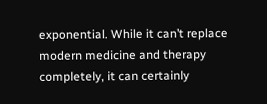exponential. While it can’t replace modern medicine and therapy completely, it can certainly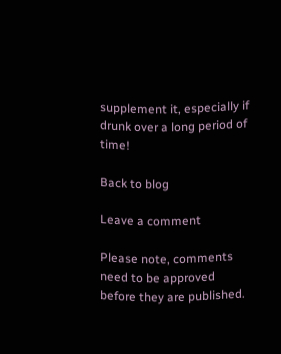supplement it, especially if drunk over a long period of time!

Back to blog

Leave a comment

Please note, comments need to be approved before they are published.